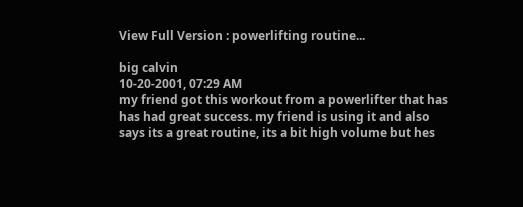View Full Version : powerlifting routine...

big calvin
10-20-2001, 07:29 AM
my friend got this workout from a powerlifter that has has had great success. my friend is using it and also says its a great routine, its a bit high volume but hes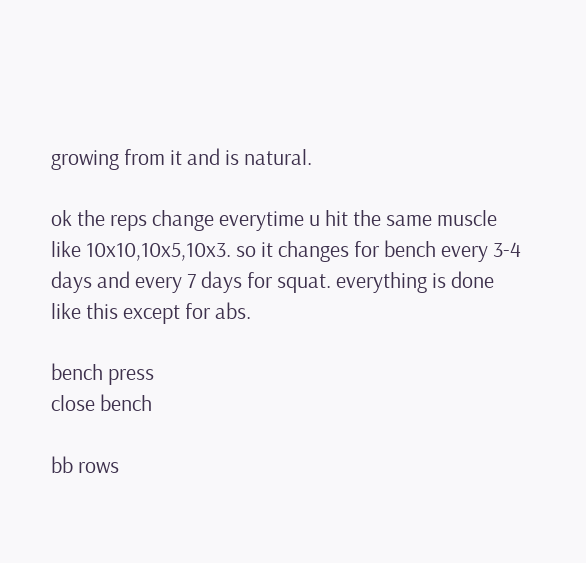growing from it and is natural.

ok the reps change everytime u hit the same muscle like 10x10,10x5,10x3. so it changes for bench every 3-4 days and every 7 days for squat. everything is done like this except for abs.

bench press
close bench

bb rows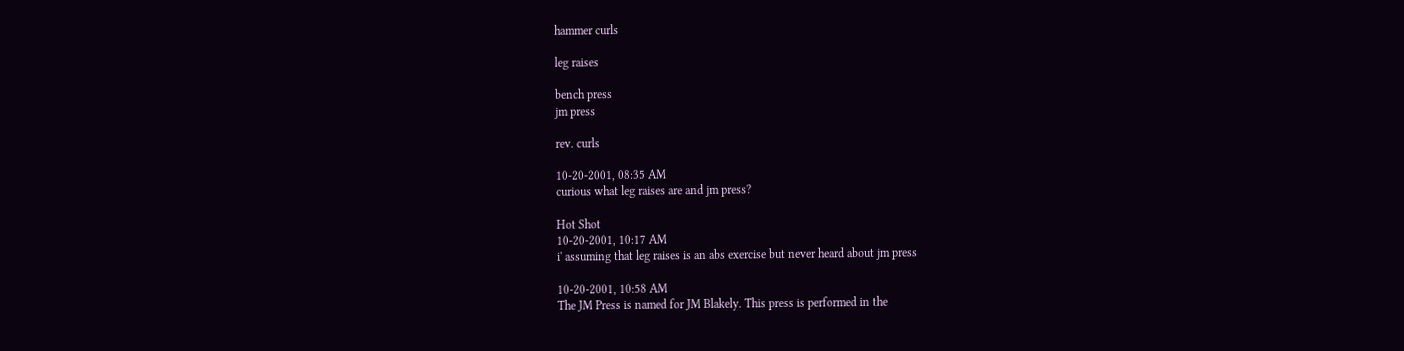hammer curls

leg raises

bench press
jm press

rev. curls

10-20-2001, 08:35 AM
curious what leg raises are and jm press?

Hot Shot
10-20-2001, 10:17 AM
i' assuming that leg raises is an abs exercise but never heard about jm press

10-20-2001, 10:58 AM
The JM Press is named for JM Blakely. This press is performed in the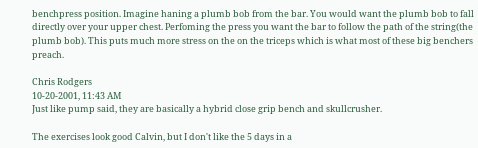benchpress position. Imagine haning a plumb bob from the bar. You would want the plumb bob to fall directly over your upper chest. Perfoming the press you want the bar to follow the path of the string(the plumb bob). This puts much more stress on the on the triceps which is what most of these big benchers preach.

Chris Rodgers
10-20-2001, 11:43 AM
Just like pump said, they are basically a hybrid close grip bench and skullcrusher.

The exercises look good Calvin, but I don't like the 5 days in a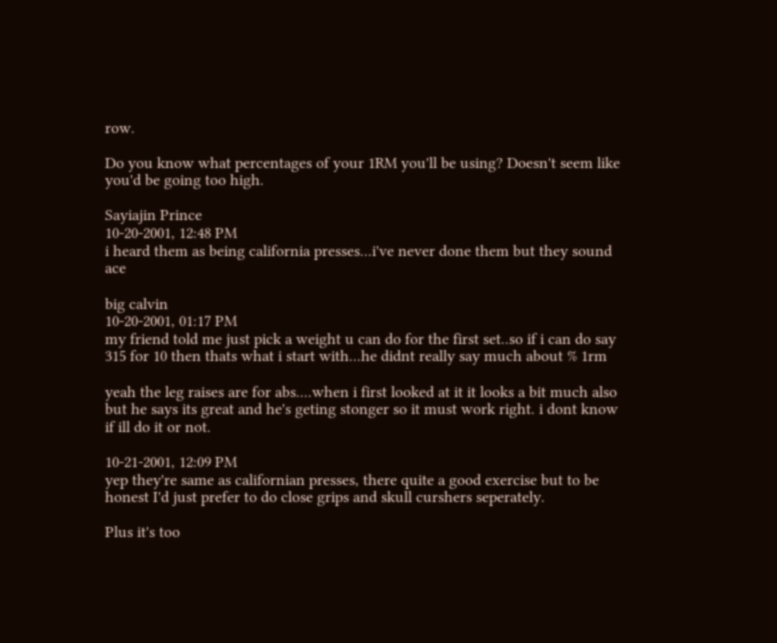row.

Do you know what percentages of your 1RM you'll be using? Doesn't seem like you'd be going too high.

Sayiajin Prince
10-20-2001, 12:48 PM
i heard them as being california presses...i've never done them but they sound ace

big calvin
10-20-2001, 01:17 PM
my friend told me just pick a weight u can do for the first set..so if i can do say 315 for 10 then thats what i start with...he didnt really say much about % 1rm

yeah the leg raises are for abs....when i first looked at it it looks a bit much also but he says its great and he's geting stonger so it must work right. i dont know if ill do it or not.

10-21-2001, 12:09 PM
yep they're same as californian presses, there quite a good exercise but to be honest I'd just prefer to do close grips and skull curshers seperately.

Plus it's too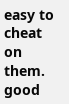easy to cheat on them. good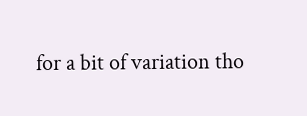for a bit of variation tho